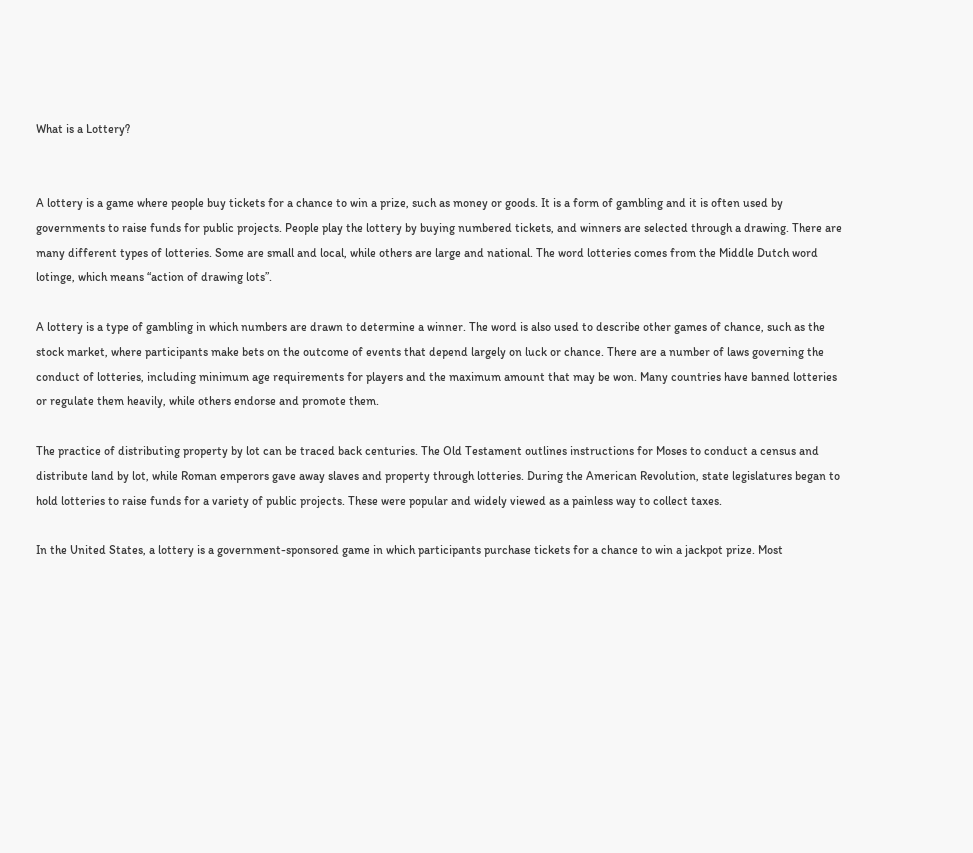What is a Lottery?


A lottery is a game where people buy tickets for a chance to win a prize, such as money or goods. It is a form of gambling and it is often used by governments to raise funds for public projects. People play the lottery by buying numbered tickets, and winners are selected through a drawing. There are many different types of lotteries. Some are small and local, while others are large and national. The word lotteries comes from the Middle Dutch word lotinge, which means “action of drawing lots”.

A lottery is a type of gambling in which numbers are drawn to determine a winner. The word is also used to describe other games of chance, such as the stock market, where participants make bets on the outcome of events that depend largely on luck or chance. There are a number of laws governing the conduct of lotteries, including minimum age requirements for players and the maximum amount that may be won. Many countries have banned lotteries or regulate them heavily, while others endorse and promote them.

The practice of distributing property by lot can be traced back centuries. The Old Testament outlines instructions for Moses to conduct a census and distribute land by lot, while Roman emperors gave away slaves and property through lotteries. During the American Revolution, state legislatures began to hold lotteries to raise funds for a variety of public projects. These were popular and widely viewed as a painless way to collect taxes.

In the United States, a lottery is a government-sponsored game in which participants purchase tickets for a chance to win a jackpot prize. Most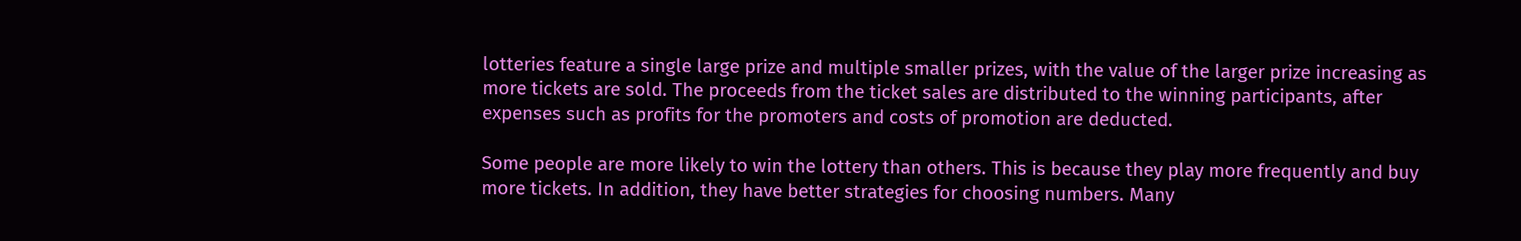lotteries feature a single large prize and multiple smaller prizes, with the value of the larger prize increasing as more tickets are sold. The proceeds from the ticket sales are distributed to the winning participants, after expenses such as profits for the promoters and costs of promotion are deducted.

Some people are more likely to win the lottery than others. This is because they play more frequently and buy more tickets. In addition, they have better strategies for choosing numbers. Many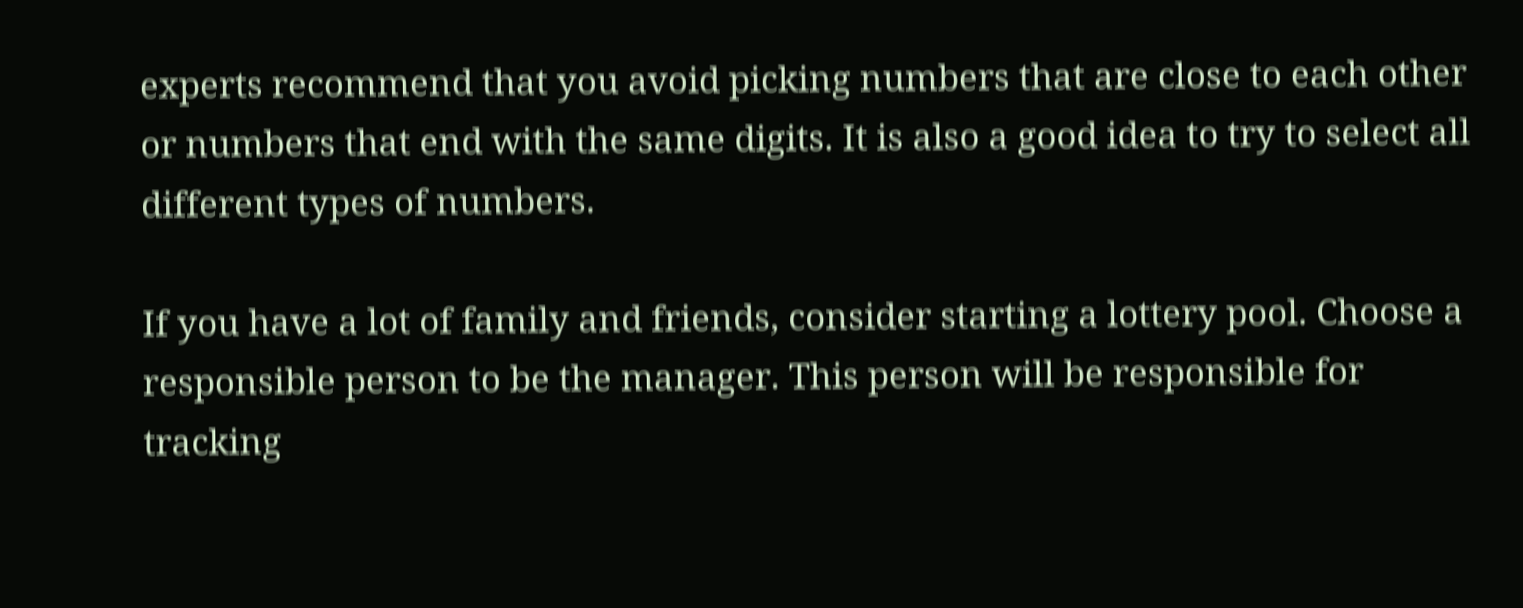experts recommend that you avoid picking numbers that are close to each other or numbers that end with the same digits. It is also a good idea to try to select all different types of numbers.

If you have a lot of family and friends, consider starting a lottery pool. Choose a responsible person to be the manager. This person will be responsible for tracking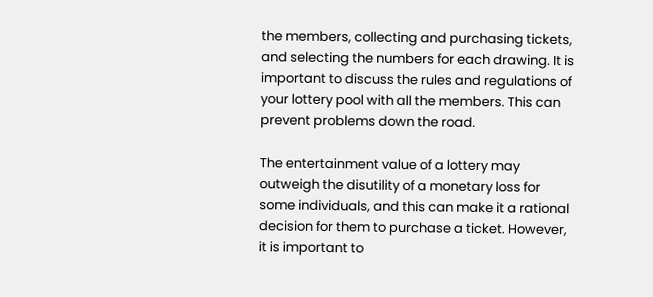the members, collecting and purchasing tickets, and selecting the numbers for each drawing. It is important to discuss the rules and regulations of your lottery pool with all the members. This can prevent problems down the road.

The entertainment value of a lottery may outweigh the disutility of a monetary loss for some individuals, and this can make it a rational decision for them to purchase a ticket. However, it is important to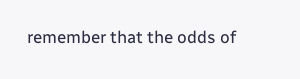remember that the odds of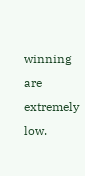winning are extremely low.